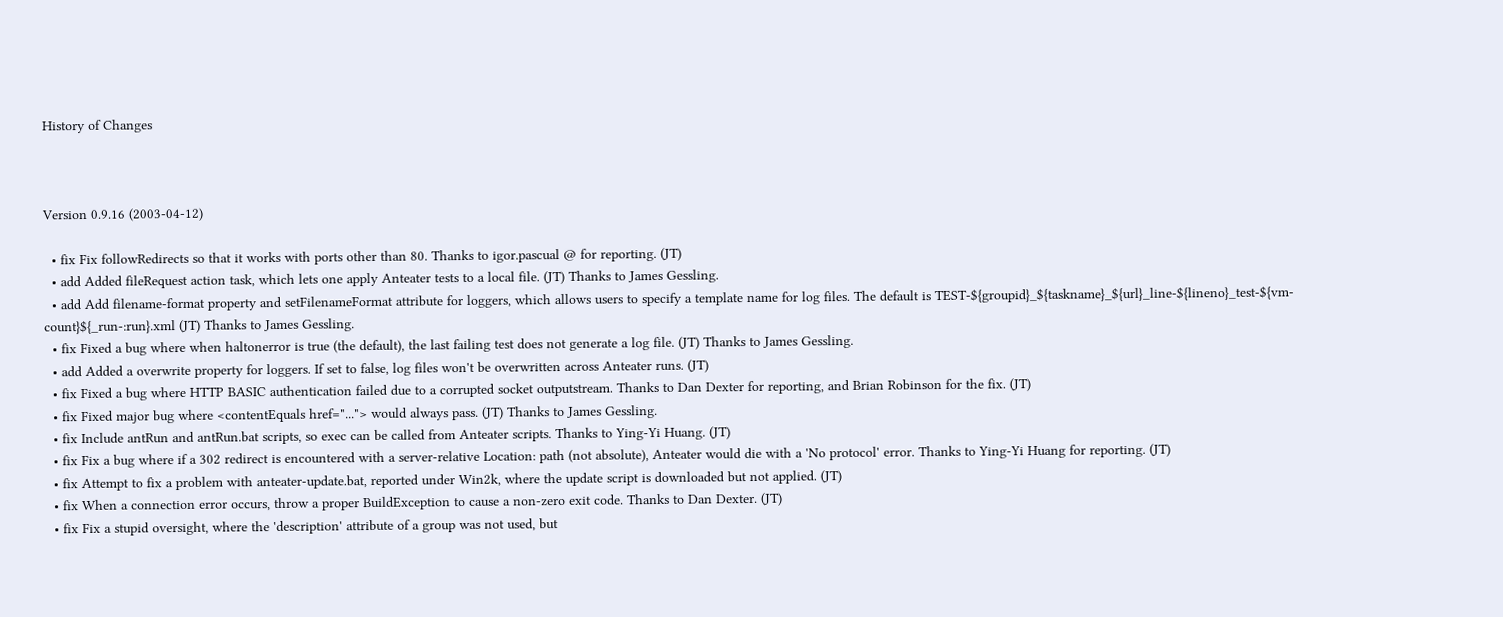History of Changes



Version 0.9.16 (2003-04-12)

  • fix Fix followRedirects so that it works with ports other than 80. Thanks to igor.pascual @ for reporting. (JT)
  • add Added fileRequest action task, which lets one apply Anteater tests to a local file. (JT) Thanks to James Gessling.
  • add Add filename-format property and setFilenameFormat attribute for loggers, which allows users to specify a template name for log files. The default is TEST-${groupid}_${taskname}_${url}_line-${lineno}_test-${vm-count}${_run-:run}.xml (JT) Thanks to James Gessling.
  • fix Fixed a bug where when haltonerror is true (the default), the last failing test does not generate a log file. (JT) Thanks to James Gessling.
  • add Added a overwrite property for loggers. If set to false, log files won't be overwritten across Anteater runs. (JT)
  • fix Fixed a bug where HTTP BASIC authentication failed due to a corrupted socket outputstream. Thanks to Dan Dexter for reporting, and Brian Robinson for the fix. (JT)
  • fix Fixed major bug where <contentEquals href="..."> would always pass. (JT) Thanks to James Gessling.
  • fix Include antRun and antRun.bat scripts, so exec can be called from Anteater scripts. Thanks to Ying-Yi Huang. (JT)
  • fix Fix a bug where if a 302 redirect is encountered with a server-relative Location: path (not absolute), Anteater would die with a 'No protocol' error. Thanks to Ying-Yi Huang for reporting. (JT)
  • fix Attempt to fix a problem with anteater-update.bat, reported under Win2k, where the update script is downloaded but not applied. (JT)
  • fix When a connection error occurs, throw a proper BuildException to cause a non-zero exit code. Thanks to Dan Dexter. (JT)
  • fix Fix a stupid oversight, where the 'description' attribute of a group was not used, but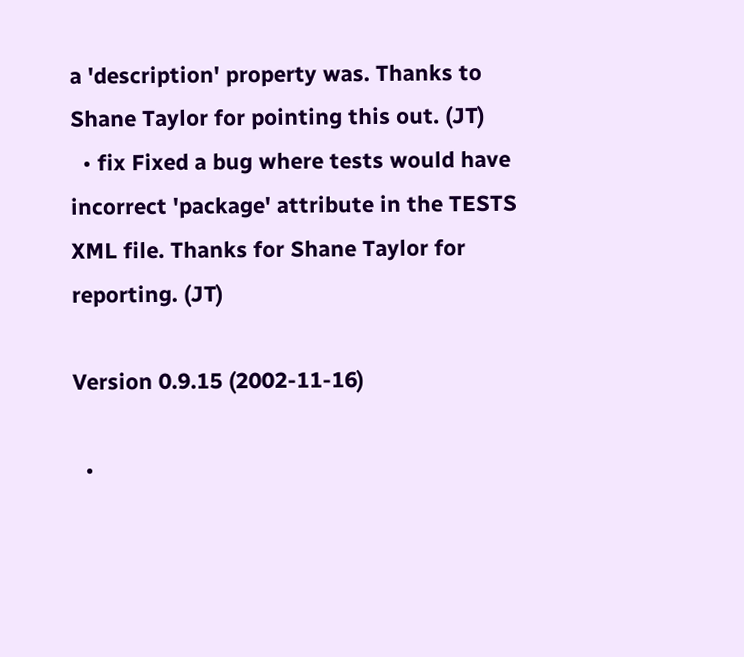a 'description' property was. Thanks to Shane Taylor for pointing this out. (JT)
  • fix Fixed a bug where tests would have incorrect 'package' attribute in the TESTS XML file. Thanks for Shane Taylor for reporting. (JT)

Version 0.9.15 (2002-11-16)

  •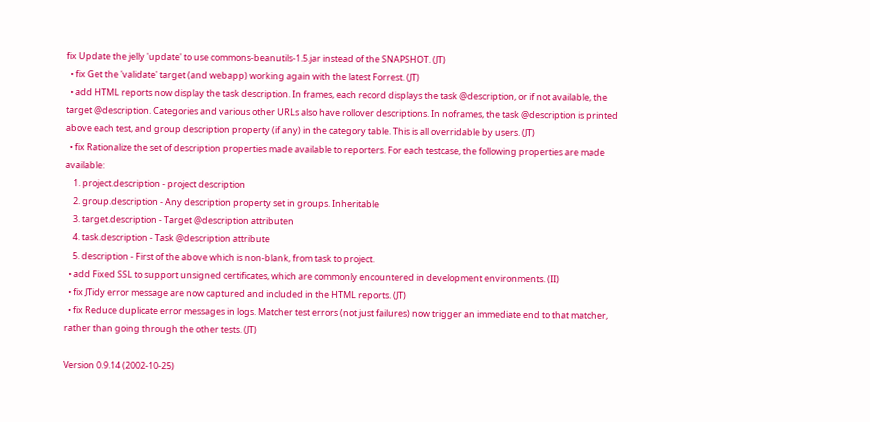fix Update the jelly 'update' to use commons-beanutils-1.5.jar instead of the SNAPSHOT. (JT)
  • fix Get the 'validate' target (and webapp) working again with the latest Forrest. (JT)
  • add HTML reports now display the task description. In frames, each record displays the task @description, or if not available, the target @description. Categories and various other URLs also have rollover descriptions. In noframes, the task @description is printed above each test, and group description property (if any) in the category table. This is all overridable by users. (JT)
  • fix Rationalize the set of description properties made available to reporters. For each testcase, the following properties are made available:
    1. project.description - project description
    2. group.description - Any description property set in groups. Inheritable
    3. target.description - Target @description attributen
    4. task.description - Task @description attribute
    5. description - First of the above which is non-blank, from task to project.
  • add Fixed SSL to support unsigned certificates, which are commonly encountered in development environments. (II)
  • fix JTidy error message are now captured and included in the HTML reports. (JT)
  • fix Reduce duplicate error messages in logs. Matcher test errors (not just failures) now trigger an immediate end to that matcher, rather than going through the other tests. (JT)

Version 0.9.14 (2002-10-25)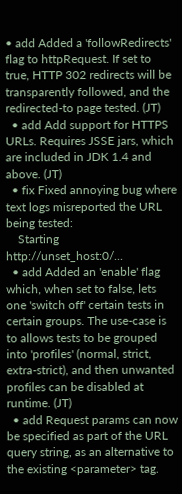• add Added a 'followRedirects' flag to httpRequest. If set to true, HTTP 302 redirects will be transparently followed, and the redirected-to page tested. (JT)
  • add Add support for HTTPS URLs. Requires JSSE jars, which are included in JDK 1.4 and above. (JT)
  • fix Fixed annoying bug where text logs misreported the URL being tested:
    Starting http://unset_host:0/...
  • add Added an 'enable' flag which, when set to false, lets one 'switch off' certain tests in certain groups. The use-case is to allows tests to be grouped into 'profiles' (normal, strict, extra-strict), and then unwanted profiles can be disabled at runtime. (JT)
  • add Request params can now be specified as part of the URL query string, as an alternative to the existing <parameter> tag.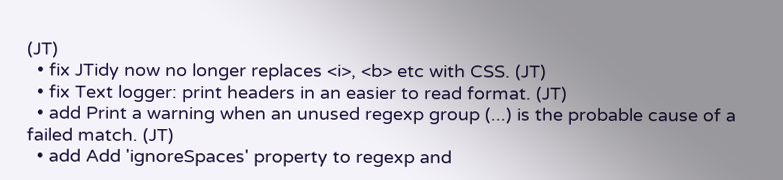(JT)
  • fix JTidy now no longer replaces <i>, <b> etc with CSS. (JT)
  • fix Text logger: print headers in an easier to read format. (JT)
  • add Print a warning when an unused regexp group (...) is the probable cause of a failed match. (JT)
  • add Add 'ignoreSpaces' property to regexp and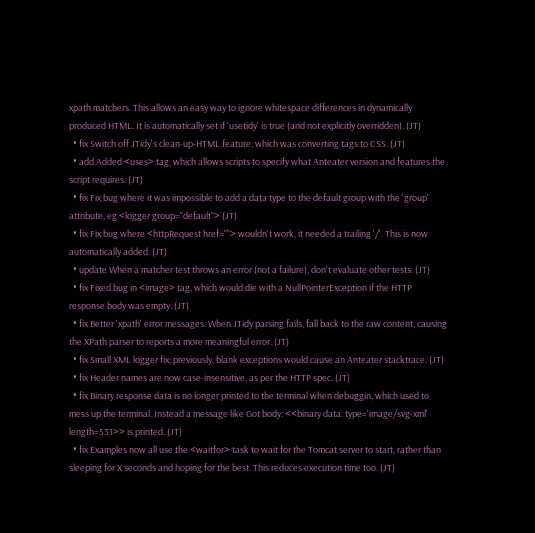xpath matchers. This allows an easy way to ignore whitespace differences in dynamically produced HTML. It is automatically set if 'usetidy' is true (and not explicitly overridden). (JT)
  • fix Switch off JTidy's clean-up-HTML feature, which was converting tags to CSS. (JT)
  • add Added <uses> tag, which allows scripts to specify what Anteater version and features the script requires. (JT)
  • fix Fix bug where it was impossible to add a data type to the default group with the 'group' attribute, eg <logger group="default"> (JT)
  • fix Fix bug where <httpRequest href=""> wouldn't work, it needed a trailing '/'. This is now automatically added. (JT)
  • update When a matcher test throws an error (not a failure), don't evaluate other tests. (JT)
  • fix Fixed bug in <image> tag, which would die with a NullPointerException if the HTTP response body was empty. (JT)
  • fix Better 'xpath' error messages. When JTidy parsing fails, fall back to the raw content, causing the XPath parser to reports a more meaningful error. (JT)
  • fix Small XML logger fix; previously, blank exceptions would cause an Anteater stacktrace. (JT)
  • fix Header names are now case-insensitive, as per the HTTP spec. (JT)
  • fix Binary response data is no longer printed to the terminal when debuggin, which used to mess up the terminal. Instead a message like Got body: <<binary data. type='image/svg-xml' length=531>> is printed. (JT)
  • fix Examples now all use the <waitfor> task to wait for the Tomcat server to start, rather than sleeping for X seconds and hoping for the best. This reduces execution time too. (JT)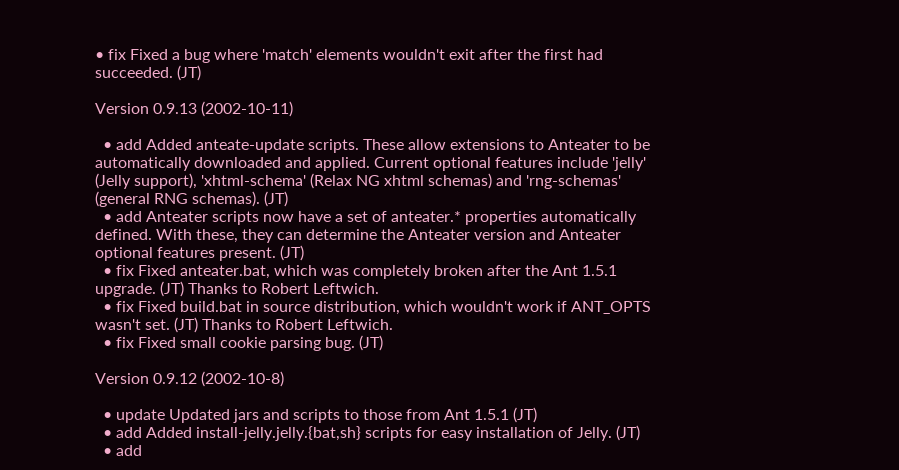• fix Fixed a bug where 'match' elements wouldn't exit after the first had succeeded. (JT)

Version 0.9.13 (2002-10-11)

  • add Added anteate-update scripts. These allow extensions to Anteater to be automatically downloaded and applied. Current optional features include 'jelly' (Jelly support), 'xhtml-schema' (Relax NG xhtml schemas) and 'rng-schemas' (general RNG schemas). (JT)
  • add Anteater scripts now have a set of anteater.* properties automatically defined. With these, they can determine the Anteater version and Anteater optional features present. (JT)
  • fix Fixed anteater.bat, which was completely broken after the Ant 1.5.1 upgrade. (JT) Thanks to Robert Leftwich.
  • fix Fixed build.bat in source distribution, which wouldn't work if ANT_OPTS wasn't set. (JT) Thanks to Robert Leftwich.
  • fix Fixed small cookie parsing bug. (JT)

Version 0.9.12 (2002-10-8)

  • update Updated jars and scripts to those from Ant 1.5.1 (JT)
  • add Added install-jelly.jelly.{bat,sh} scripts for easy installation of Jelly. (JT)
  • add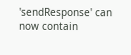'sendResponse' can now contain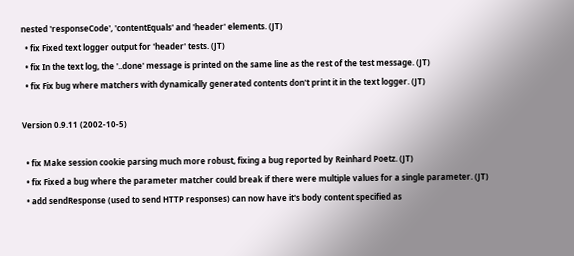nested 'responseCode', 'contentEquals' and 'header' elements. (JT)
  • fix Fixed text logger output for 'header' tests. (JT)
  • fix In the text log, the '..done' message is printed on the same line as the rest of the test message. (JT)
  • fix Fix bug where matchers with dynamically generated contents don't print it in the text logger. (JT)

Version 0.9.11 (2002-10-5)

  • fix Make session cookie parsing much more robust, fixing a bug reported by Reinhard Poetz. (JT)
  • fix Fixed a bug where the parameter matcher could break if there were multiple values for a single parameter. (JT)
  • add sendResponse (used to send HTTP responses) can now have it's body content specified as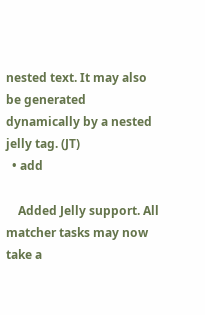nested text. It may also be generated dynamically by a nested jelly tag. (JT)
  • add

    Added Jelly support. All matcher tasks may now take a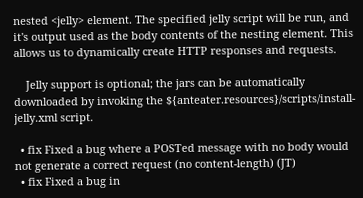nested <jelly> element. The specified jelly script will be run, and it's output used as the body contents of the nesting element. This allows us to dynamically create HTTP responses and requests.

    Jelly support is optional; the jars can be automatically downloaded by invoking the ${anteater.resources}/scripts/install-jelly.xml script.

  • fix Fixed a bug where a POSTed message with no body would not generate a correct request (no content-length) (JT)
  • fix Fixed a bug in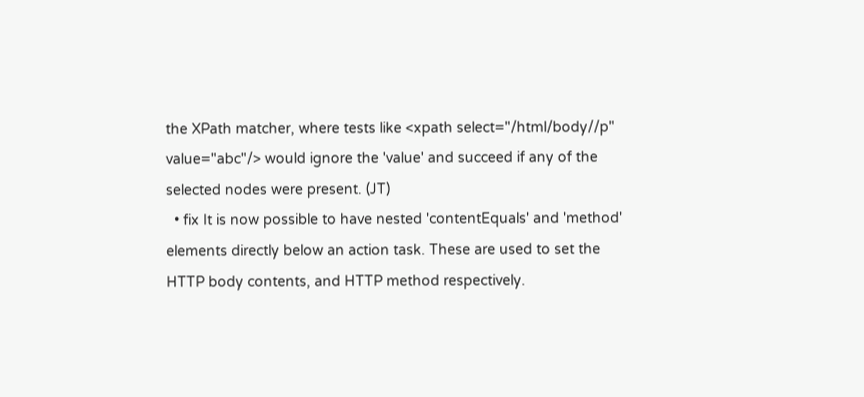the XPath matcher, where tests like <xpath select="/html/body//p" value="abc"/> would ignore the 'value' and succeed if any of the selected nodes were present. (JT)
  • fix It is now possible to have nested 'contentEquals' and 'method' elements directly below an action task. These are used to set the HTTP body contents, and HTTP method respectively.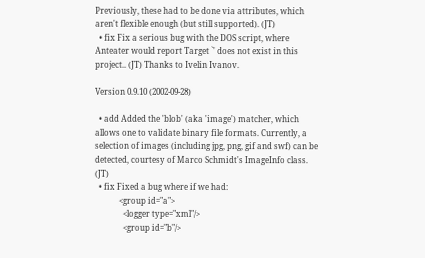Previously, these had to be done via attributes, which aren't flexible enough (but still supported). (JT)
  • fix Fix a serious bug with the DOS script, where Anteater would report Target `' does not exist in this project.. (JT) Thanks to Ivelin Ivanov.

Version 0.9.10 (2002-09-28)

  • add Added the 'blob' (aka 'image') matcher, which allows one to validate binary file formats. Currently, a selection of images (including jpg, png, gif and swf) can be detected, courtesy of Marco Schmidt's ImageInfo class. (JT)
  • fix Fixed a bug where if we had:
            <group id="a">
              <logger type="xml"/>
              <group id="b"/>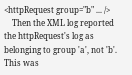<httpRequest group="b" ... />
    Then the XML log reported the httpRequest's log as belonging to group 'a', not 'b'. This was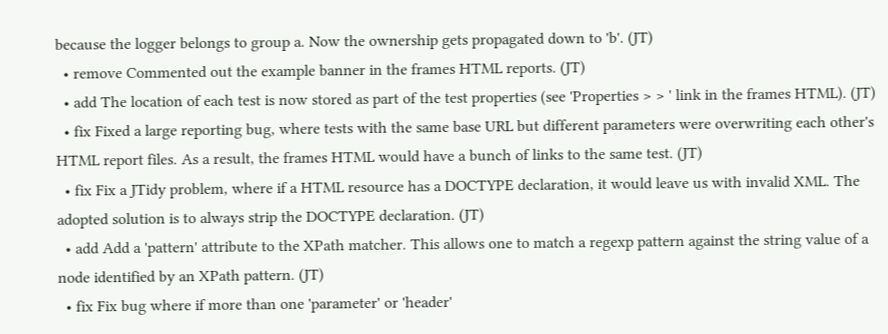because the logger belongs to group a. Now the ownership gets propagated down to 'b'. (JT)
  • remove Commented out the example banner in the frames HTML reports. (JT)
  • add The location of each test is now stored as part of the test properties (see 'Properties > > ' link in the frames HTML). (JT)
  • fix Fixed a large reporting bug, where tests with the same base URL but different parameters were overwriting each other's HTML report files. As a result, the frames HTML would have a bunch of links to the same test. (JT)
  • fix Fix a JTidy problem, where if a HTML resource has a DOCTYPE declaration, it would leave us with invalid XML. The adopted solution is to always strip the DOCTYPE declaration. (JT)
  • add Add a 'pattern' attribute to the XPath matcher. This allows one to match a regexp pattern against the string value of a node identified by an XPath pattern. (JT)
  • fix Fix bug where if more than one 'parameter' or 'header'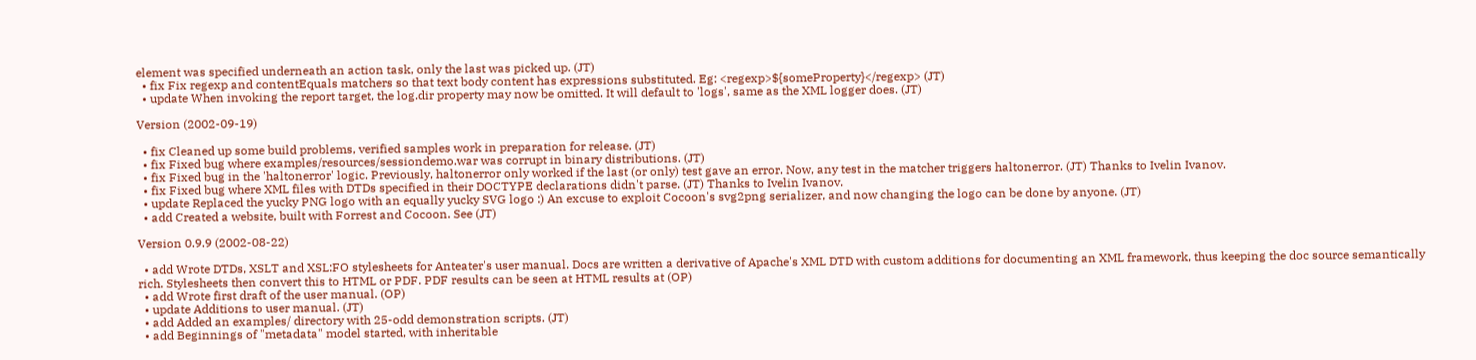element was specified underneath an action task, only the last was picked up. (JT)
  • fix Fix regexp and contentEquals matchers so that text body content has expressions substituted. Eg: <regexp>${someProperty}</regexp> (JT)
  • update When invoking the report target, the log.dir property may now be omitted. It will default to 'logs', same as the XML logger does. (JT)

Version (2002-09-19)

  • fix Cleaned up some build problems, verified samples work in preparation for release. (JT)
  • fix Fixed bug where examples/resources/sessiondemo.war was corrupt in binary distributions. (JT)
  • fix Fixed bug in the 'haltonerror' logic. Previously, haltonerror only worked if the last (or only) test gave an error. Now, any test in the matcher triggers haltonerror. (JT) Thanks to Ivelin Ivanov.
  • fix Fixed bug where XML files with DTDs specified in their DOCTYPE declarations didn't parse. (JT) Thanks to Ivelin Ivanov.
  • update Replaced the yucky PNG logo with an equally yucky SVG logo :) An excuse to exploit Cocoon's svg2png serializer, and now changing the logo can be done by anyone. (JT)
  • add Created a website, built with Forrest and Cocoon. See (JT)

Version 0.9.9 (2002-08-22)

  • add Wrote DTDs, XSLT and XSL:FO stylesheets for Anteater's user manual. Docs are written a derivative of Apache's XML DTD with custom additions for documenting an XML framework, thus keeping the doc source semantically rich. Stylesheets then convert this to HTML or PDF. PDF results can be seen at HTML results at (OP)
  • add Wrote first draft of the user manual. (OP)
  • update Additions to user manual. (JT)
  • add Added an examples/ directory with 25-odd demonstration scripts. (JT)
  • add Beginnings of "metadata" model started, with inheritable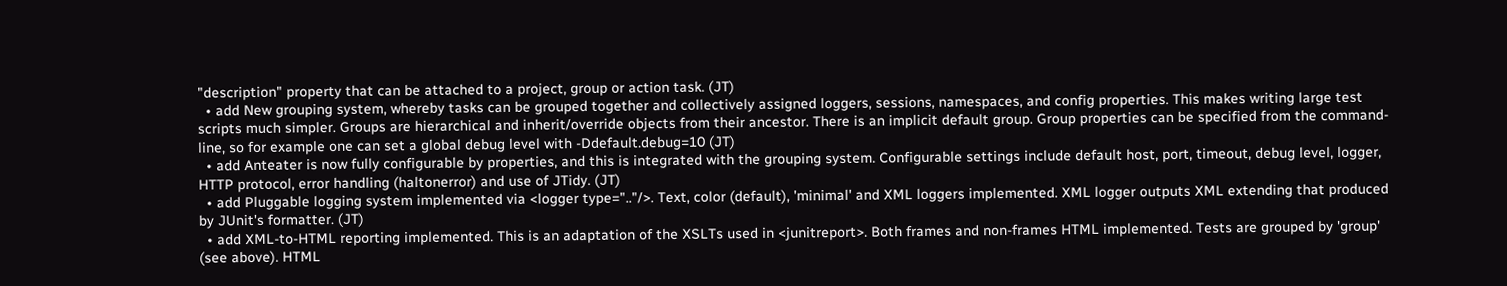"description" property that can be attached to a project, group or action task. (JT)
  • add New grouping system, whereby tasks can be grouped together and collectively assigned loggers, sessions, namespaces, and config properties. This makes writing large test scripts much simpler. Groups are hierarchical and inherit/override objects from their ancestor. There is an implicit default group. Group properties can be specified from the command-line, so for example one can set a global debug level with -Ddefault.debug=10 (JT)
  • add Anteater is now fully configurable by properties, and this is integrated with the grouping system. Configurable settings include default host, port, timeout, debug level, logger, HTTP protocol, error handling (haltonerror) and use of JTidy. (JT)
  • add Pluggable logging system implemented via <logger type=".."/>. Text, color (default), 'minimal' and XML loggers implemented. XML logger outputs XML extending that produced by JUnit's formatter. (JT)
  • add XML-to-HTML reporting implemented. This is an adaptation of the XSLTs used in <junitreport>. Both frames and non-frames HTML implemented. Tests are grouped by 'group' (see above). HTML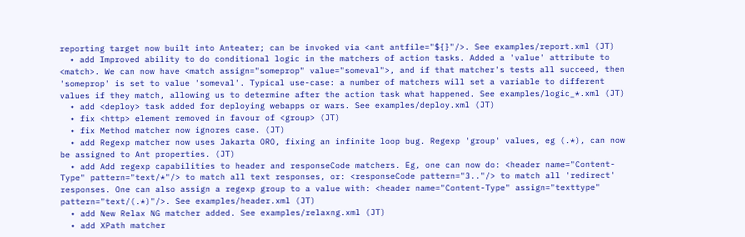reporting target now built into Anteater; can be invoked via <ant antfile="${}"/>. See examples/report.xml (JT)
  • add Improved ability to do conditional logic in the matchers of action tasks. Added a 'value' attribute to <match>. We can now have <match assign="someprop" value="someval">, and if that matcher's tests all succeed, then 'someprop' is set to value 'someval'. Typical use-case: a number of matchers will set a variable to different values if they match, allowing us to determine after the action task what happened. See examples/logic_*.xml (JT)
  • add <deploy> task added for deploying webapps or wars. See examples/deploy.xml (JT)
  • fix <http> element removed in favour of <group> (JT)
  • fix Method matcher now ignores case. (JT)
  • add Regexp matcher now uses Jakarta ORO, fixing an infinite loop bug. Regexp 'group' values, eg (.*), can now be assigned to Ant properties. (JT)
  • add Add regexp capabilities to header and responseCode matchers. Eg, one can now do: <header name="Content-Type" pattern="text/*"/> to match all text responses, or: <responseCode pattern="3.."/> to match all 'redirect' responses. One can also assign a regexp group to a value with: <header name="Content-Type" assign="texttype" pattern="text/(.*)"/>. See examples/header.xml (JT)
  • add New Relax NG matcher added. See examples/relaxng.xml (JT)
  • add XPath matcher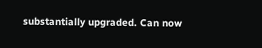substantially upgraded. Can now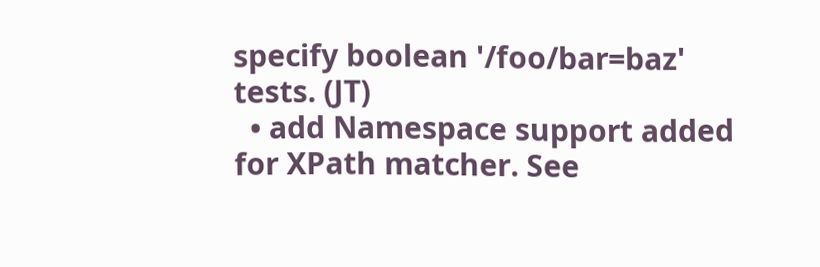specify boolean '/foo/bar=baz' tests. (JT)
  • add Namespace support added for XPath matcher. See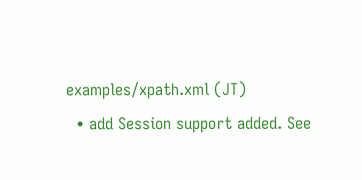examples/xpath.xml (JT)
  • add Session support added. See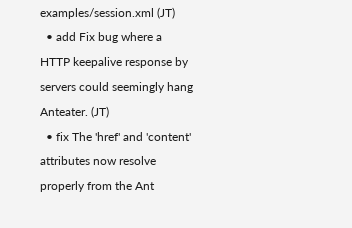examples/session.xml (JT)
  • add Fix bug where a HTTP keepalive response by servers could seemingly hang Anteater. (JT)
  • fix The 'href' and 'content' attributes now resolve properly from the Ant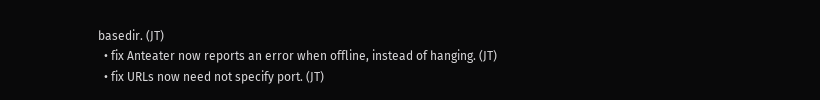basedir. (JT)
  • fix Anteater now reports an error when offline, instead of hanging. (JT)
  • fix URLs now need not specify port. (JT)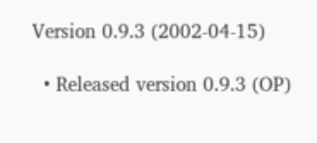Version 0.9.3 (2002-04-15)

  • Released version 0.9.3 (OP)